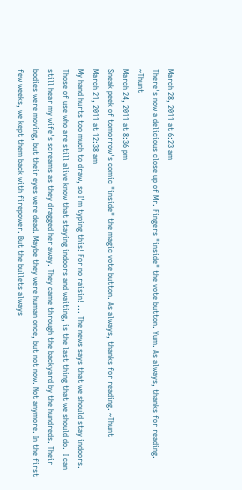March 28, 2011 at 6:23 am
There's now a delicious close up of Mr. Fingers "inside" the vote button. Yum. As always, thanks for reading. ~Thunt
March 24, 2011 at 8:36 pm
Sneak peek of tomorrow's comic "inside" the magic vote button. As always, thanks for reading. ~Thunt
March 21, 2011 at 12:38 am
My hand hurts too much to draw, so I'm typing this! For no raisin! ... The news says that we should stay indoors. Those of use who are still alive know that staying indoors and waiting, is the last thing that we should do.  I can still hear my wife's screams as they dragged her away. They came through the backyard by the hundreds. Their bodies were moving, but their eyes were dead. Maybe they were human once, but not now. Not anymore. In the first few weeks, we kept them back with firepower. But the bullets always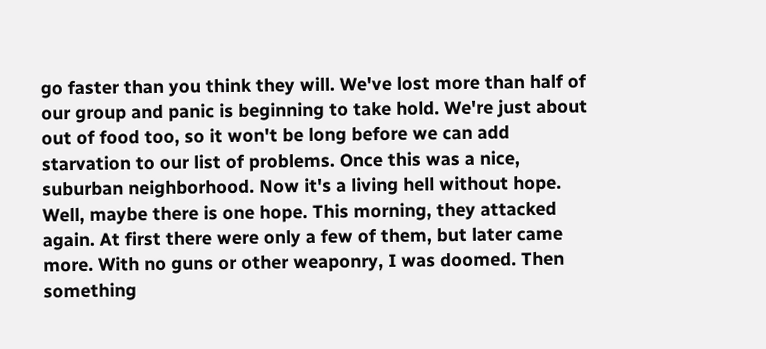go faster than you think they will. We've lost more than half of our group and panic is beginning to take hold. We're just about out of food too, so it won't be long before we can add starvation to our list of problems. Once this was a nice, suburban neighborhood. Now it's a living hell without hope. Well, maybe there is one hope. This morning, they attacked again. At first there were only a few of them, but later came more. With no guns or other weaponry, I was doomed. Then something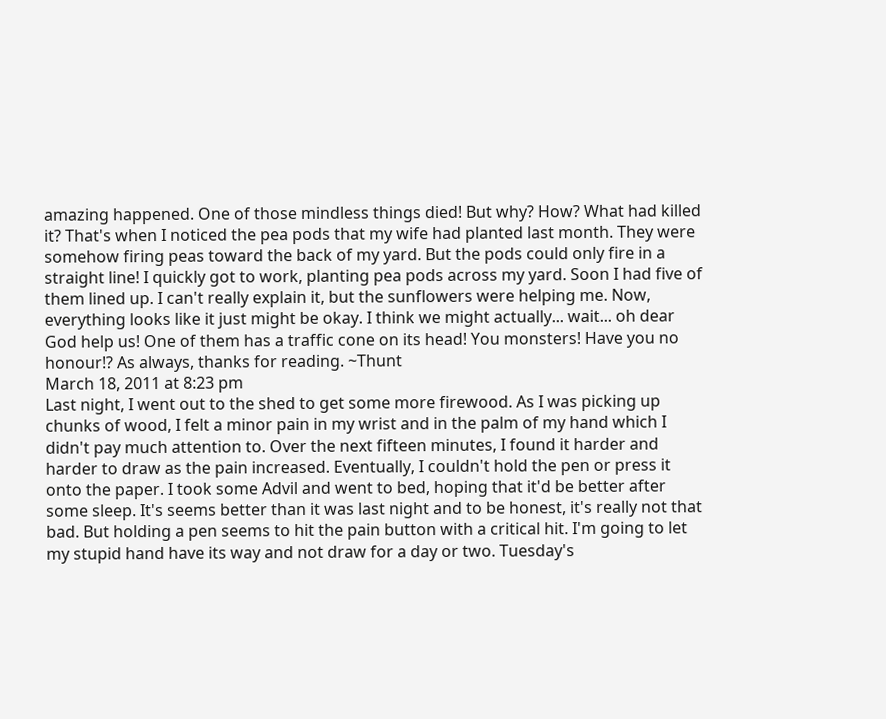amazing happened. One of those mindless things died! But why? How? What had killed it? That's when I noticed the pea pods that my wife had planted last month. They were somehow firing peas toward the back of my yard. But the pods could only fire in a straight line! I quickly got to work, planting pea pods across my yard. Soon I had five of them lined up. I can't really explain it, but the sunflowers were helping me. Now, everything looks like it just might be okay. I think we might actually... wait... oh dear God help us! One of them has a traffic cone on its head! You monsters! Have you no honour!? As always, thanks for reading. ~Thunt
March 18, 2011 at 8:23 pm
Last night, I went out to the shed to get some more firewood. As I was picking up chunks of wood, I felt a minor pain in my wrist and in the palm of my hand which I didn't pay much attention to. Over the next fifteen minutes, I found it harder and harder to draw as the pain increased. Eventually, I couldn't hold the pen or press it onto the paper. I took some Advil and went to bed, hoping that it'd be better after some sleep. It's seems better than it was last night and to be honest, it's really not that bad. But holding a pen seems to hit the pain button with a critical hit. I'm going to let my stupid hand have its way and not draw for a day or two. Tuesday's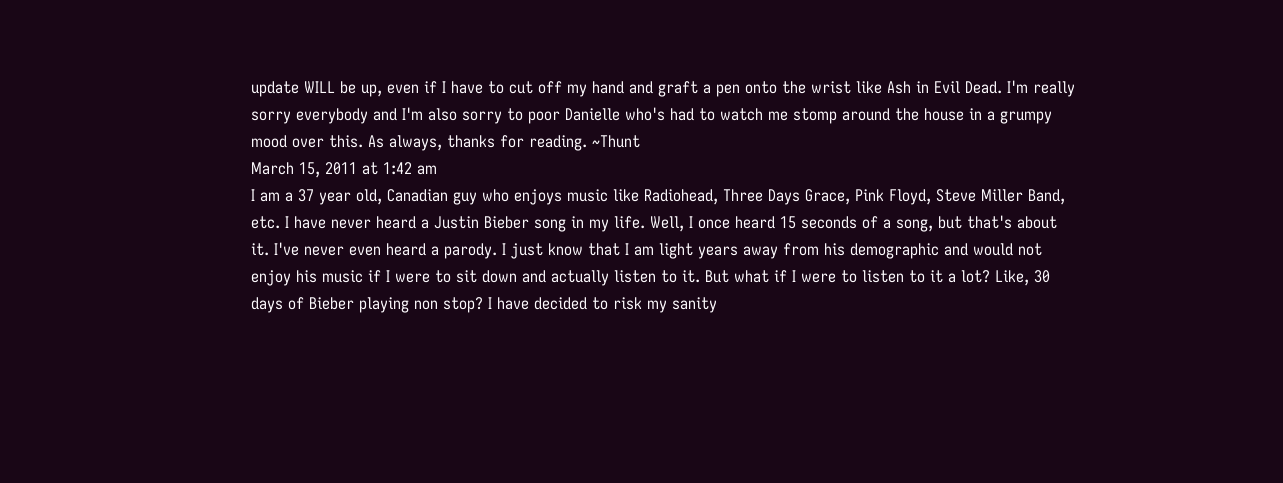update WILL be up, even if I have to cut off my hand and graft a pen onto the wrist like Ash in Evil Dead. I'm really sorry everybody and I'm also sorry to poor Danielle who's had to watch me stomp around the house in a grumpy mood over this. As always, thanks for reading. ~Thunt
March 15, 2011 at 1:42 am
I am a 37 year old, Canadian guy who enjoys music like Radiohead, Three Days Grace, Pink Floyd, Steve Miller Band, etc. I have never heard a Justin Bieber song in my life. Well, I once heard 15 seconds of a song, but that's about it. I've never even heard a parody. I just know that I am light years away from his demographic and would not enjoy his music if I were to sit down and actually listen to it. But what if I were to listen to it a lot? Like, 30 days of Bieber playing non stop? I have decided to risk my sanity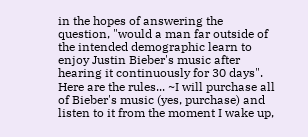in the hopes of answering the question, "would a man far outside of the intended demographic learn to enjoy Justin Bieber's music after hearing it continuously for 30 days". Here are the rules... ~I will purchase all of Bieber's music (yes, purchase) and listen to it from the moment I wake up,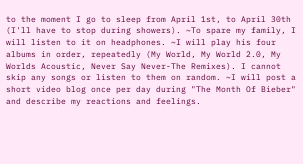to the moment I go to sleep from April 1st, to April 30th (I'll have to stop during showers). ~To spare my family, I will listen to it on headphones. ~I will play his four albums in order, repeatedly (My World, My World 2.0, My Worlds Acoustic, Never Say Never-The Remixes). I cannot skip any songs or listen to them on random. ~I will post a short video blog once per day during "The Month Of Bieber" and describe my reactions and feelings.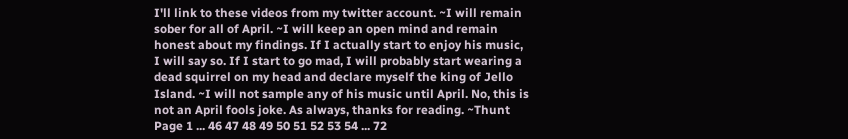I'll link to these videos from my twitter account. ~I will remain sober for all of April. ~I will keep an open mind and remain honest about my findings. If I actually start to enjoy his music, I will say so. If I start to go mad, I will probably start wearing a dead squirrel on my head and declare myself the king of Jello Island. ~I will not sample any of his music until April. No, this is not an April fools joke. As always, thanks for reading. ~Thunt
Page 1 ... 46 47 48 49 50 51 52 53 54 ... 72